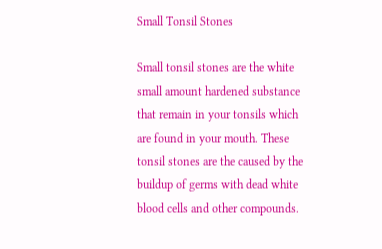Small Tonsil Stones

Small tonsil stones are the white small amount hardened substance that remain in your tonsils which are found in your mouth. These tonsil stones are the caused by the buildup of germs with dead white blood cells and other compounds.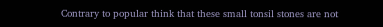Contrary to popular think that these small tonsil stones are not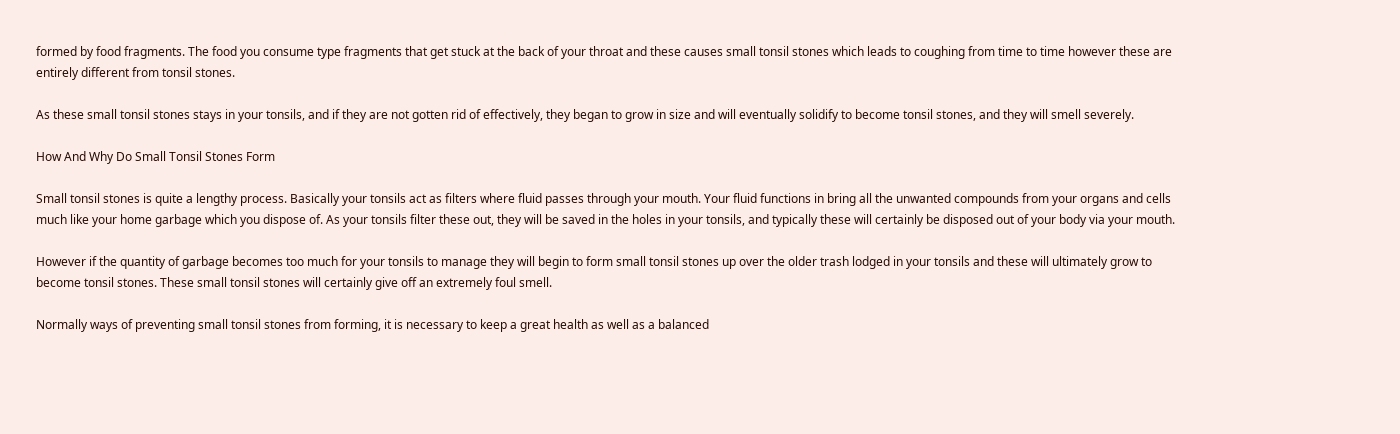formed by food fragments. The food you consume type fragments that get stuck at the back of your throat and these causes small tonsil stones which leads to coughing from time to time however these are entirely different from tonsil stones.

As these small tonsil stones stays in your tonsils, and if they are not gotten rid of effectively, they began to grow in size and will eventually solidify to become tonsil stones, and they will smell severely.

How And Why Do Small Tonsil Stones Form

Small tonsil stones is quite a lengthy process. Basically your tonsils act as filters where fluid passes through your mouth. Your fluid functions in bring all the unwanted compounds from your organs and cells much like your home garbage which you dispose of. As your tonsils filter these out, they will be saved in the holes in your tonsils, and typically these will certainly be disposed out of your body via your mouth.

However if the quantity of garbage becomes too much for your tonsils to manage they will begin to form small tonsil stones up over the older trash lodged in your tonsils and these will ultimately grow to become tonsil stones. These small tonsil stones will certainly give off an extremely foul smell.

Normally ways of preventing small tonsil stones from forming, it is necessary to keep a great health as well as a balanced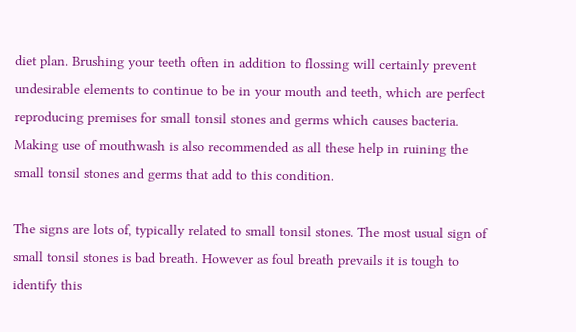diet plan. Brushing your teeth often in addition to flossing will certainly prevent undesirable elements to continue to be in your mouth and teeth, which are perfect reproducing premises for small tonsil stones and germs which causes bacteria. Making use of mouthwash is also recommended as all these help in ruining the small tonsil stones and germs that add to this condition.

The signs are lots of, typically related to small tonsil stones. The most usual sign of small tonsil stones is bad breath. However as foul breath prevails it is tough to identify this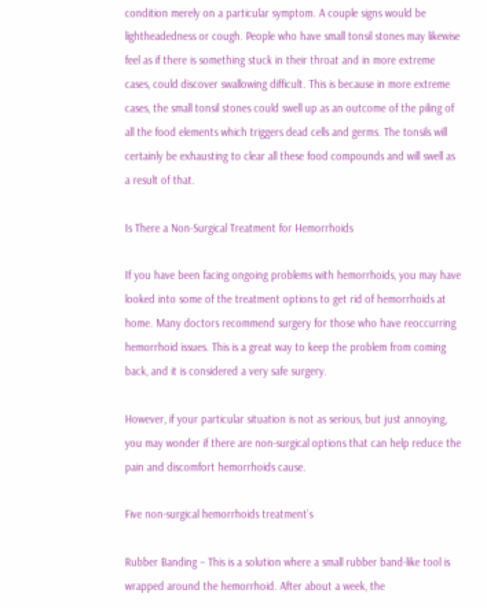condition merely on a particular symptom. A couple signs would be lightheadedness or cough. People who have small tonsil stones may likewise feel as if there is something stuck in their throat and in more extreme cases, could discover swallowing difficult. This is because in more extreme cases, the small tonsil stones could swell up as an outcome of the piling of all the food elements which triggers dead cells and germs. The tonsils will certainly be exhausting to clear all these food compounds and will swell as a result of that.

Is There a Non-Surgical Treatment for Hemorrhoids

If you have been facing ongoing problems with hemorrhoids, you may have looked into some of the treatment options to get rid of hemorrhoids at home. Many doctors recommend surgery for those who have reoccurring hemorrhoid issues. This is a great way to keep the problem from coming back, and it is considered a very safe surgery.

However, if your particular situation is not as serious, but just annoying, you may wonder if there are non-surgical options that can help reduce the pain and discomfort hemorrhoids cause.

Five non-surgical hemorrhoids treatment’s

Rubber Banding – This is a solution where a small rubber band-like tool is wrapped around the hemorrhoid. After about a week, the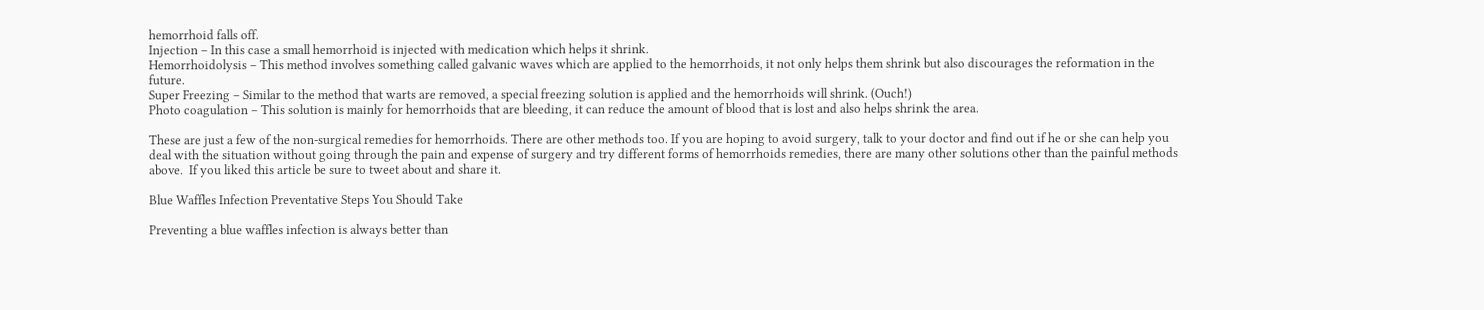hemorrhoid falls off.
Injection – In this case a small hemorrhoid is injected with medication which helps it shrink.
Hemorrhoidolysis – This method involves something called galvanic waves which are applied to the hemorrhoids, it not only helps them shrink but also discourages the reformation in the future.
Super Freezing – Similar to the method that warts are removed, a special freezing solution is applied and the hemorrhoids will shrink. (Ouch!)
Photo coagulation – This solution is mainly for hemorrhoids that are bleeding, it can reduce the amount of blood that is lost and also helps shrink the area.

These are just a few of the non-surgical remedies for hemorrhoids. There are other methods too. If you are hoping to avoid surgery, talk to your doctor and find out if he or she can help you deal with the situation without going through the pain and expense of surgery and try different forms of hemorrhoids remedies, there are many other solutions other than the painful methods above.  If you liked this article be sure to tweet about and share it.

Blue Waffles Infection Preventative Steps You Should Take

Preventing a blue waffles infection is always better than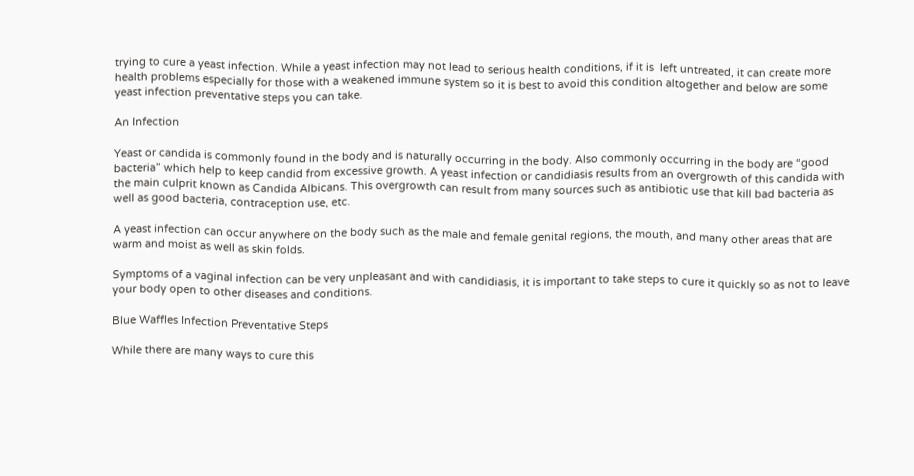trying to cure a yeast infection. While a yeast infection may not lead to serious health conditions, if it is  left untreated, it can create more health problems especially for those with a weakened immune system so it is best to avoid this condition altogether and below are some yeast infection preventative steps you can take.

An Infection

Yeast or candida is commonly found in the body and is naturally occurring in the body. Also commonly occurring in the body are “good bacteria” which help to keep candid from excessive growth. A yeast infection or candidiasis results from an overgrowth of this candida with the main culprit known as Candida Albicans. This overgrowth can result from many sources such as antibiotic use that kill bad bacteria as well as good bacteria, contraception use, etc.

A yeast infection can occur anywhere on the body such as the male and female genital regions, the mouth, and many other areas that are warm and moist as well as skin folds.

Symptoms of a vaginal infection can be very unpleasant and with candidiasis, it is important to take steps to cure it quickly so as not to leave your body open to other diseases and conditions.

Blue Waffles Infection Preventative Steps

While there are many ways to cure this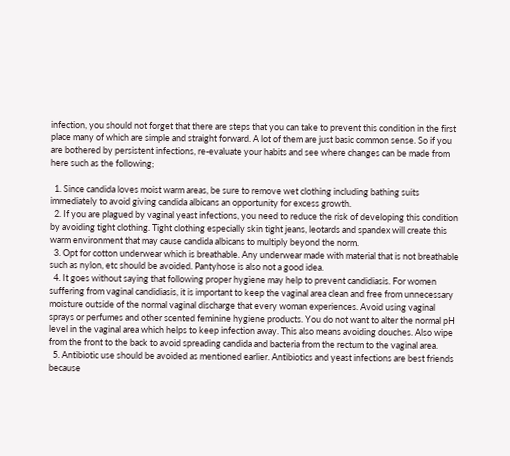infection, you should not forget that there are steps that you can take to prevent this condition in the first place many of which are simple and straight forward. A lot of them are just basic common sense. So if you are bothered by persistent infections, re-evaluate your habits and see where changes can be made from here such as the following;

  1. Since candida loves moist warm areas, be sure to remove wet clothing including bathing suits immediately to avoid giving candida albicans an opportunity for excess growth.
  2. If you are plagued by vaginal yeast infections, you need to reduce the risk of developing this condition by avoiding tight clothing. Tight clothing especially skin tight jeans, leotards and spandex will create this warm environment that may cause candida albicans to multiply beyond the norm.
  3. Opt for cotton underwear which is breathable. Any underwear made with material that is not breathable such as nylon, etc should be avoided. Pantyhose is also not a good idea.
  4. It goes without saying that following proper hygiene may help to prevent candidiasis. For women suffering from vaginal candidiasis, it is important to keep the vaginal area clean and free from unnecessary moisture outside of the normal vaginal discharge that every woman experiences. Avoid using vaginal sprays or perfumes and other scented feminine hygiene products. You do not want to alter the normal pH level in the vaginal area which helps to keep infection away. This also means avoiding douches. Also wipe from the front to the back to avoid spreading candida and bacteria from the rectum to the vaginal area.
  5. Antibiotic use should be avoided as mentioned earlier. Antibiotics and yeast infections are best friends because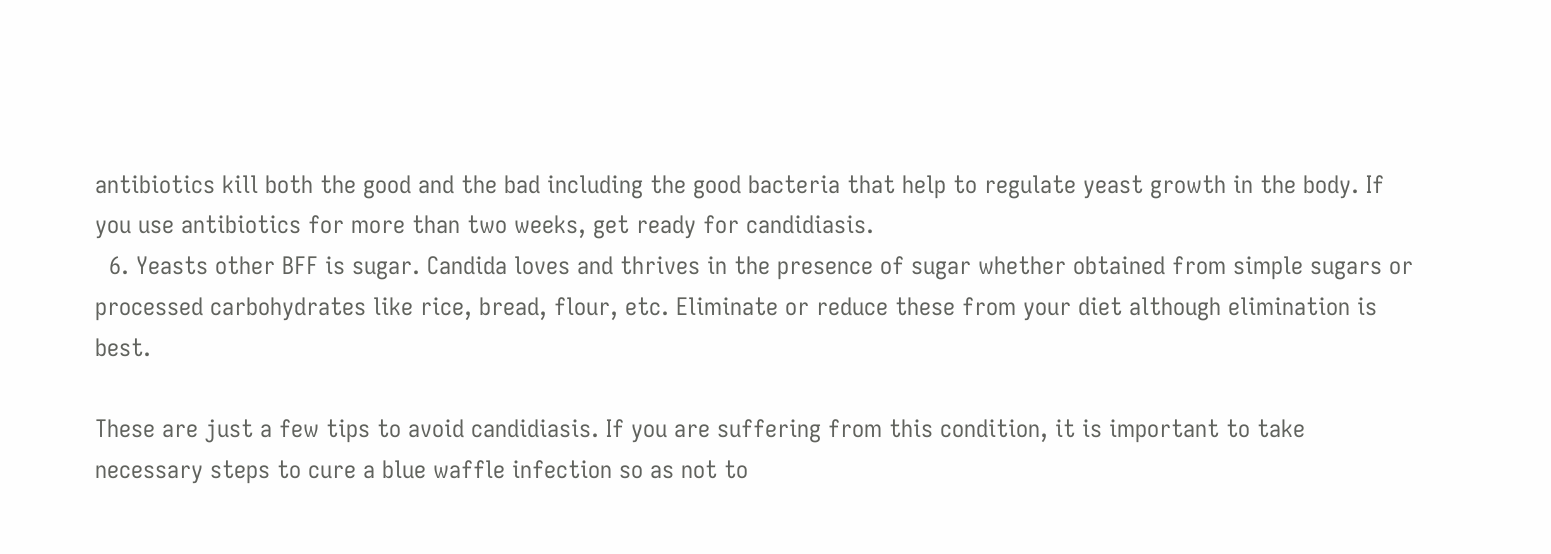antibiotics kill both the good and the bad including the good bacteria that help to regulate yeast growth in the body. If you use antibiotics for more than two weeks, get ready for candidiasis.
  6. Yeasts other BFF is sugar. Candida loves and thrives in the presence of sugar whether obtained from simple sugars or processed carbohydrates like rice, bread, flour, etc. Eliminate or reduce these from your diet although elimination is best.

These are just a few tips to avoid candidiasis. If you are suffering from this condition, it is important to take necessary steps to cure a blue waffle infection so as not to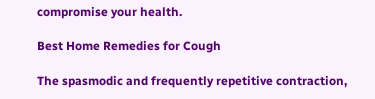compromise your health.

Best Home Remedies for Cough

The spasmodic and frequently repetitive contraction,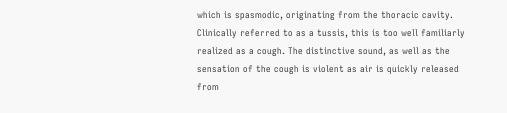which is spasmodic, originating from the thoracic cavity. Clinically referred to as a tussis, this is too well familiarly realized as a cough. The distinctive sound, as well as the sensation of the cough is violent as air is quickly released from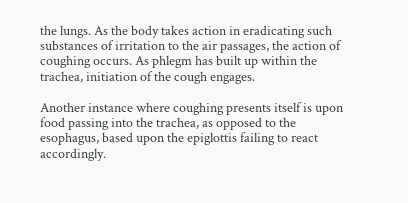the lungs. As the body takes action in eradicating such substances of irritation to the air passages, the action of coughing occurs. As phlegm has built up within the trachea, initiation of the cough engages.

Another instance where coughing presents itself is upon food passing into the trachea, as opposed to the esophagus, based upon the epiglottis failing to react accordingly.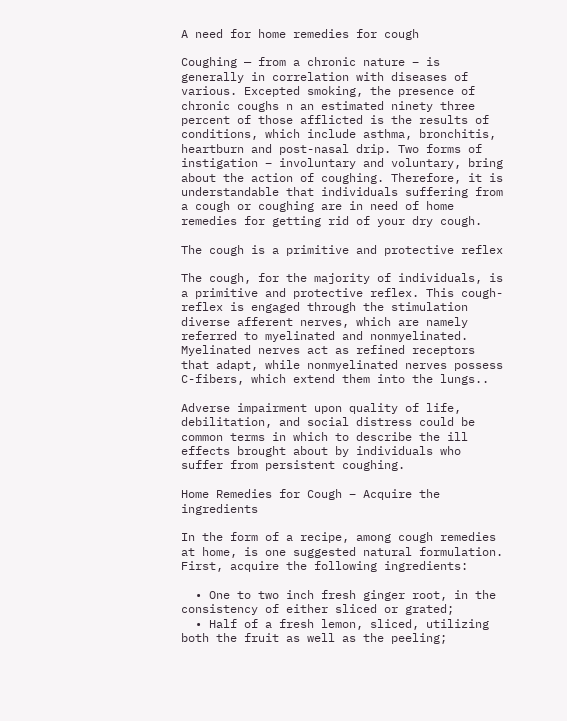A need for home remedies for cough

Coughing — from a chronic nature – is generally in correlation with diseases of various. Excepted smoking, the presence of chronic coughs n an estimated ninety three percent of those afflicted is the results of conditions, which include asthma, bronchitis, heartburn and post-nasal drip. Two forms of instigation – involuntary and voluntary, bring about the action of coughing. Therefore, it is understandable that individuals suffering from a cough or coughing are in need of home remedies for getting rid of your dry cough.

The cough is a primitive and protective reflex

The cough, for the majority of individuals, is a primitive and protective reflex. This cough-reflex is engaged through the stimulation diverse afferent nerves, which are namely referred to myelinated and nonmyelinated. Myelinated nerves act as refined receptors that adapt, while nonmyelinated nerves possess C-fibers, which extend them into the lungs..

Adverse impairment upon quality of life, debilitation, and social distress could be common terms in which to describe the ill effects brought about by individuals who suffer from persistent coughing.

Home Remedies for Cough – Acquire the ingredients

In the form of a recipe, among cough remedies at home, is one suggested natural formulation. First, acquire the following ingredients:

  • One to two inch fresh ginger root, in the consistency of either sliced or grated;
  • Half of a fresh lemon, sliced, utilizing both the fruit as well as the peeling;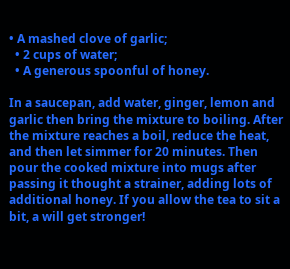• A mashed clove of garlic;
  • 2 cups of water;
  • A generous spoonful of honey.

In a saucepan, add water, ginger, lemon and garlic then bring the mixture to boiling. After the mixture reaches a boil, reduce the heat, and then let simmer for 20 minutes. Then pour the cooked mixture into mugs after passing it thought a strainer, adding lots of additional honey. If you allow the tea to sit a bit, a will get stronger!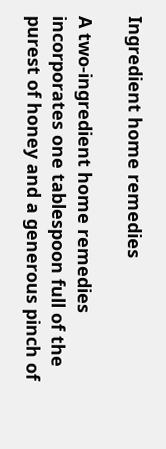Ingredient home remedies

A two-ingredient home remedies incorporates one tablespoon full of the purest of honey and a generous pinch of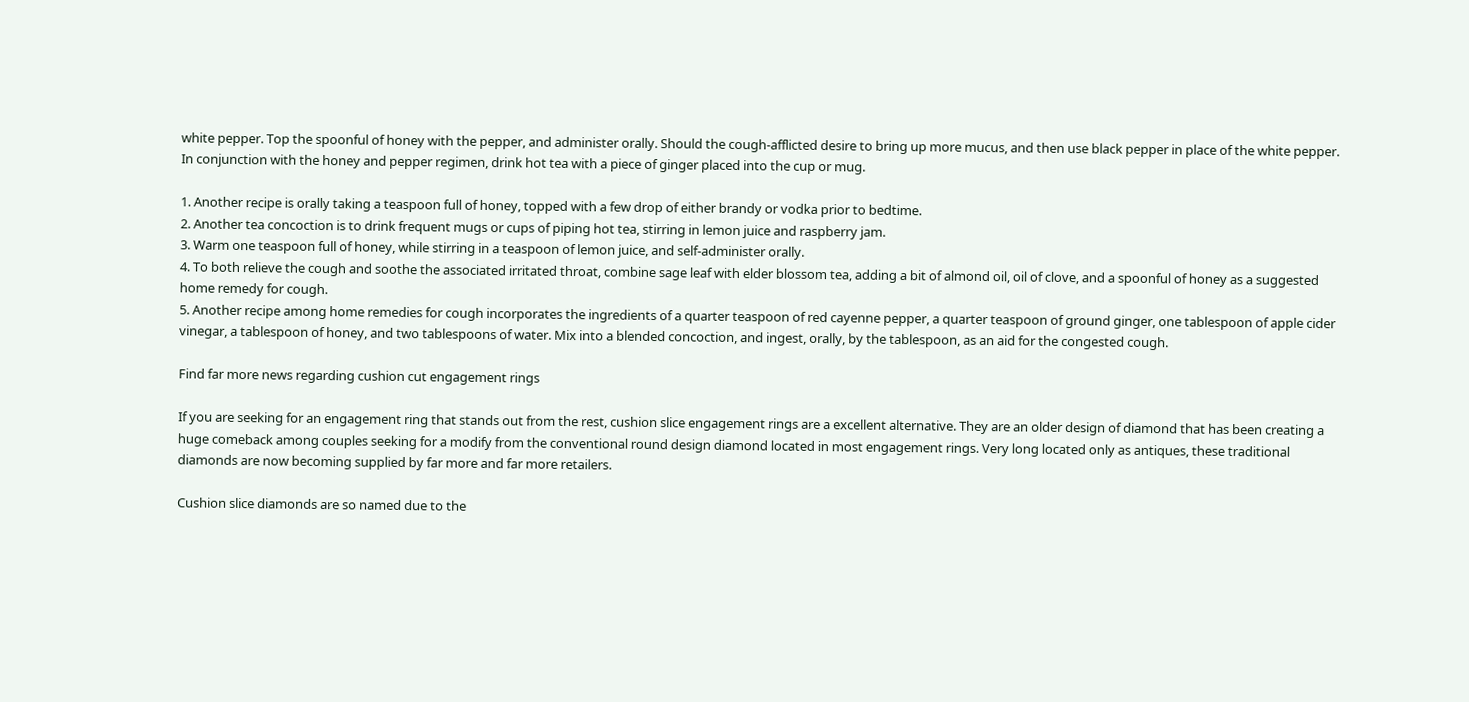white pepper. Top the spoonful of honey with the pepper, and administer orally. Should the cough-afflicted desire to bring up more mucus, and then use black pepper in place of the white pepper. In conjunction with the honey and pepper regimen, drink hot tea with a piece of ginger placed into the cup or mug.

1. Another recipe is orally taking a teaspoon full of honey, topped with a few drop of either brandy or vodka prior to bedtime.
2. Another tea concoction is to drink frequent mugs or cups of piping hot tea, stirring in lemon juice and raspberry jam.
3. Warm one teaspoon full of honey, while stirring in a teaspoon of lemon juice, and self-administer orally.
4. To both relieve the cough and soothe the associated irritated throat, combine sage leaf with elder blossom tea, adding a bit of almond oil, oil of clove, and a spoonful of honey as a suggested home remedy for cough.
5. Another recipe among home remedies for cough incorporates the ingredients of a quarter teaspoon of red cayenne pepper, a quarter teaspoon of ground ginger, one tablespoon of apple cider vinegar, a tablespoon of honey, and two tablespoons of water. Mix into a blended concoction, and ingest, orally, by the tablespoon, as an aid for the congested cough.

Find far more news regarding cushion cut engagement rings

If you are seeking for an engagement ring that stands out from the rest, cushion slice engagement rings are a excellent alternative. They are an older design of diamond that has been creating a huge comeback among couples seeking for a modify from the conventional round design diamond located in most engagement rings. Very long located only as antiques, these traditional diamonds are now becoming supplied by far more and far more retailers.

Cushion slice diamonds are so named due to the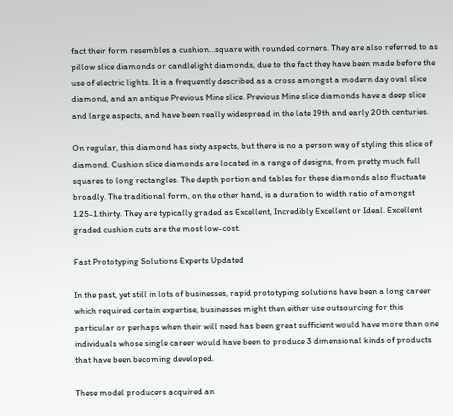fact their form resembles a cushion…square with rounded corners. They are also referred to as pillow slice diamonds or candlelight diamonds, due to the fact they have been made before the use of electric lights. It is a frequently described as a cross amongst a modern day oval slice diamond, and an antique Previous Mine slice. Previous Mine slice diamonds have a deep slice and large aspects, and have been really widespread in the late 19th and early 20th centuries.

On regular, this diamond has sixty aspects, but there is no a person way of styling this slice of diamond. Cushion slice diamonds are located in a range of designs, from pretty much full squares to long rectangles. The depth portion and tables for these diamonds also fluctuate broadly. The traditional form, on the other hand, is a duration to width ratio of amongst 1.25-1.thirty. They are typically graded as Excellent, Incredibly Excellent or Ideal. Excellent graded cushion cuts are the most low-cost.

Fast Prototyping Solutions Experts Updated

In the past, yet still in lots of businesses, rapid prototyping solutions have been a long career which required certain expertise, businesses might then either use outsourcing for this particular or perhaps when their will need has been great sufficient would have more than one individuals whose single career would have been to produce 3 dimensional kinds of products that have been becoming developed.

These model producers acquired an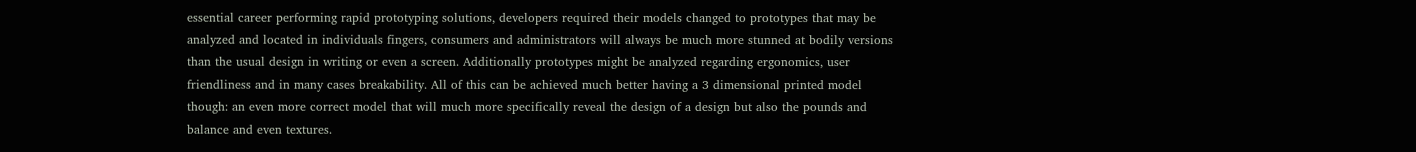essential career performing rapid prototyping solutions, developers required their models changed to prototypes that may be analyzed and located in individuals fingers, consumers and administrators will always be much more stunned at bodily versions than the usual design in writing or even a screen. Additionally prototypes might be analyzed regarding ergonomics, user friendliness and in many cases breakability. All of this can be achieved much better having a 3 dimensional printed model though: an even more correct model that will much more specifically reveal the design of a design but also the pounds and balance and even textures.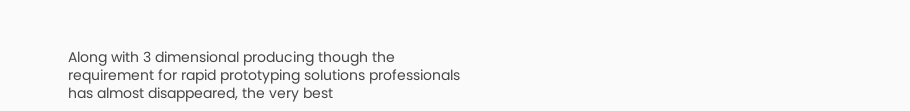Along with 3 dimensional producing though the requirement for rapid prototyping solutions professionals has almost disappeared, the very best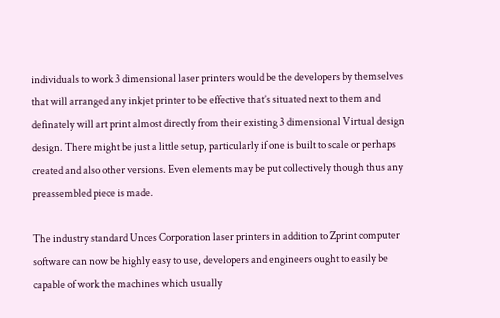individuals to work 3 dimensional laser printers would be the developers by themselves that will arranged any inkjet printer to be effective that’s situated next to them and definately will art print almost directly from their existing 3 dimensional Virtual design design. There might be just a little setup, particularly if one is built to scale or perhaps created and also other versions. Even elements may be put collectively though thus any preassembled piece is made.

The industry standard Unces Corporation laser printers in addition to Zprint computer software can now be highly easy to use, developers and engineers ought to easily be capable of work the machines which usually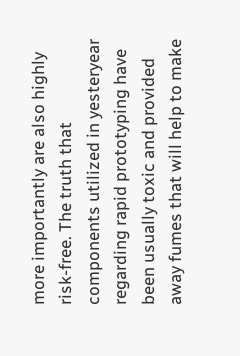more importantly are also highly risk-free. The truth that components utilized in yesteryear regarding rapid prototyping have been usually toxic and provided away fumes that will help to make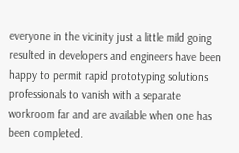everyone in the vicinity just a little mild going resulted in developers and engineers have been happy to permit rapid prototyping solutions professionals to vanish with a separate workroom far and are available when one has been completed.